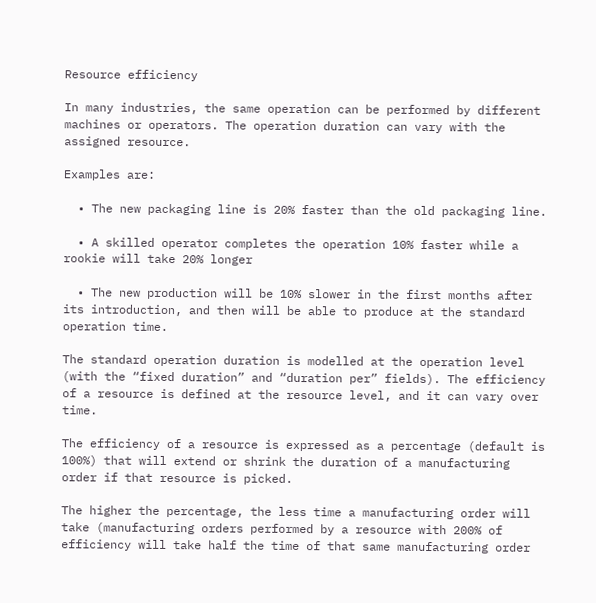Resource efficiency

In many industries, the same operation can be performed by different machines or operators. The operation duration can vary with the assigned resource.

Examples are:

  • The new packaging line is 20% faster than the old packaging line.

  • A skilled operator completes the operation 10% faster while a rookie will take 20% longer

  • The new production will be 10% slower in the first months after its introduction, and then will be able to produce at the standard operation time.

The standard operation duration is modelled at the operation level (with the “fixed duration” and “duration per” fields). The efficiency of a resource is defined at the resource level, and it can vary over time.

The efficiency of a resource is expressed as a percentage (default is 100%) that will extend or shrink the duration of a manufacturing order if that resource is picked.

The higher the percentage, the less time a manufacturing order will take (manufacturing orders performed by a resource with 200% of efficiency will take half the time of that same manufacturing order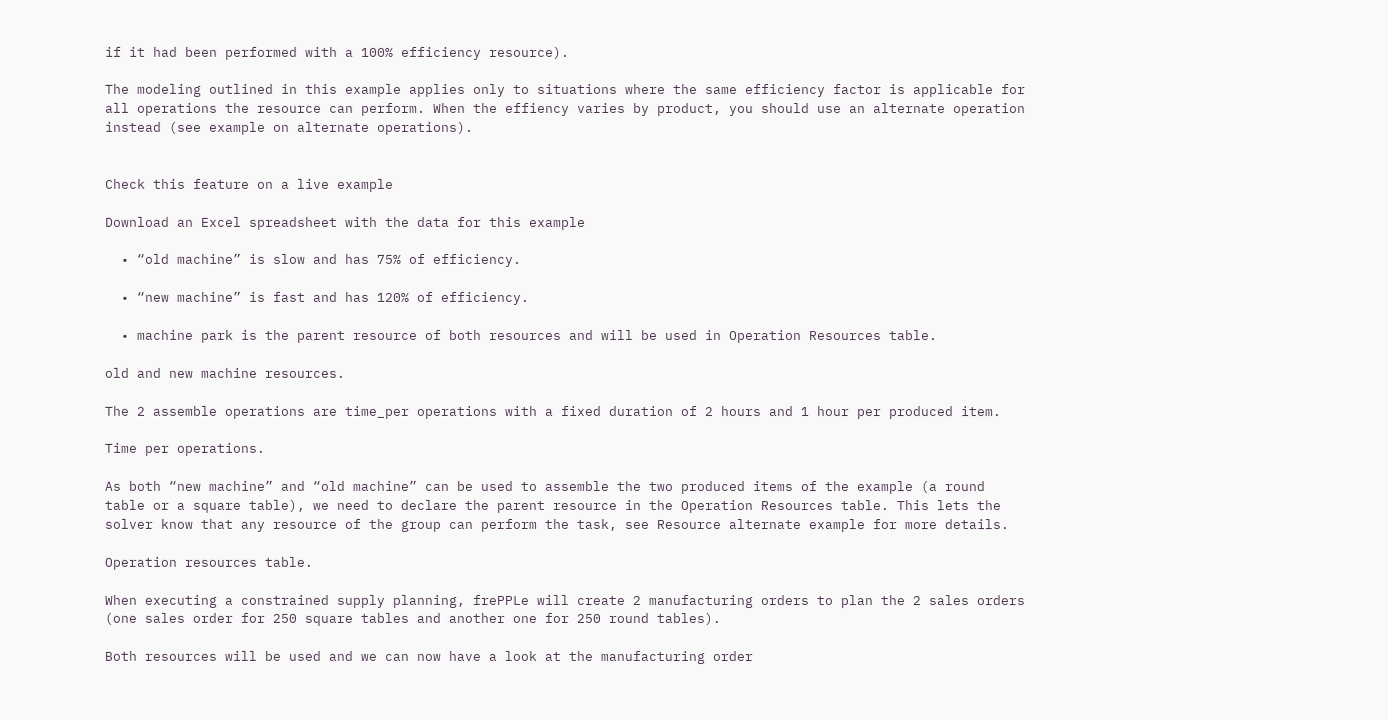if it had been performed with a 100% efficiency resource).

The modeling outlined in this example applies only to situations where the same efficiency factor is applicable for all operations the resource can perform. When the effiency varies by product, you should use an alternate operation instead (see example on alternate operations).


Check this feature on a live example

Download an Excel spreadsheet with the data for this example

  • “old machine” is slow and has 75% of efficiency.

  • “new machine” is fast and has 120% of efficiency.

  • machine park is the parent resource of both resources and will be used in Operation Resources table.

old and new machine resources.

The 2 assemble operations are time_per operations with a fixed duration of 2 hours and 1 hour per produced item.

Time per operations.

As both “new machine” and “old machine” can be used to assemble the two produced items of the example (a round table or a square table), we need to declare the parent resource in the Operation Resources table. This lets the solver know that any resource of the group can perform the task, see Resource alternate example for more details.

Operation resources table.

When executing a constrained supply planning, frePPLe will create 2 manufacturing orders to plan the 2 sales orders (one sales order for 250 square tables and another one for 250 round tables).

Both resources will be used and we can now have a look at the manufacturing order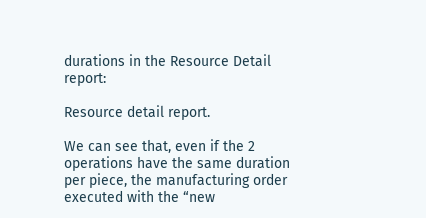durations in the Resource Detail report:

Resource detail report.

We can see that, even if the 2 operations have the same duration per piece, the manufacturing order executed with the “new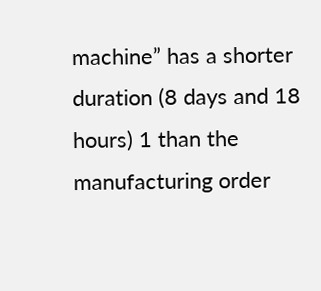machine” has a shorter duration (8 days and 18 hours) 1 than the manufacturing order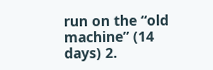run on the “old machine” (14 days) 2.